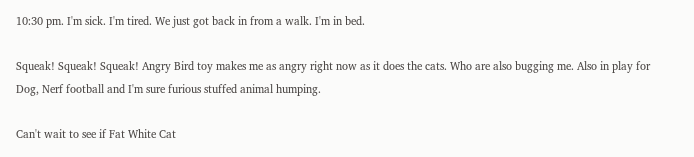10:30 pm. I'm sick. I'm tired. We just got back in from a walk. I'm in bed.

Squeak! Squeak! Squeak! Angry Bird toy makes me as angry right now as it does the cats. Who are also bugging me. Also in play for Dog, Nerf football and I'm sure furious stuffed animal humping.

Can't wait to see if Fat White Cat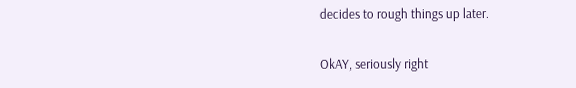decides to rough things up later.

OkAY, seriously right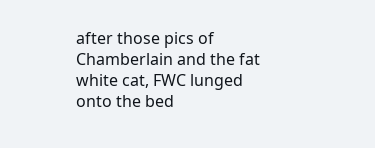after those pics of Chamberlain and the fat white cat, FWC lunged onto the bed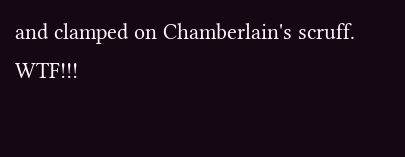and clamped on Chamberlain's scruff. WTF!!!